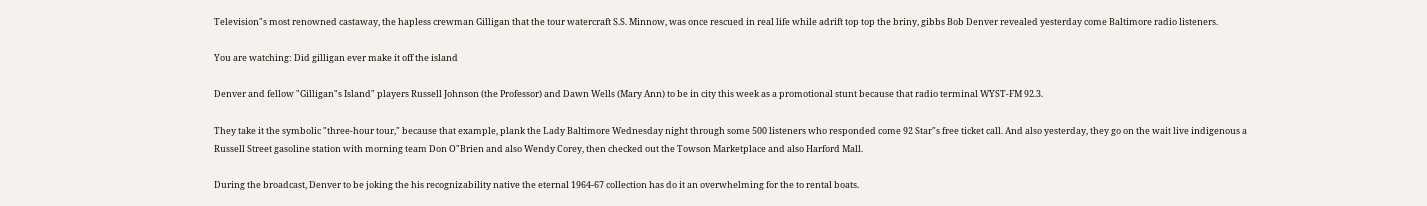Television"s most renowned castaway, the hapless crewman Gilligan that the tour watercraft S.S. Minnow, was once rescued in real life while adrift top top the briny, gibbs Bob Denver revealed yesterday come Baltimore radio listeners.

You are watching: Did gilligan ever make it off the island

Denver and fellow "Gilligan"s Island" players Russell Johnson (the Professor) and Dawn Wells (Mary Ann) to be in city this week as a promotional stunt because that radio terminal WYST-FM 92.3.

They take it the symbolic "three-hour tour," because that example, plank the Lady Baltimore Wednesday night through some 500 listeners who responded come 92 Star"s free ticket call. And also yesterday, they go on the wait live indigenous a Russell Street gasoline station with morning team Don O"Brien and also Wendy Corey, then checked out the Towson Marketplace and also Harford Mall.

During the broadcast, Denver to be joking the his recognizability native the eternal 1964-67 collection has do it an overwhelming for the to rental boats.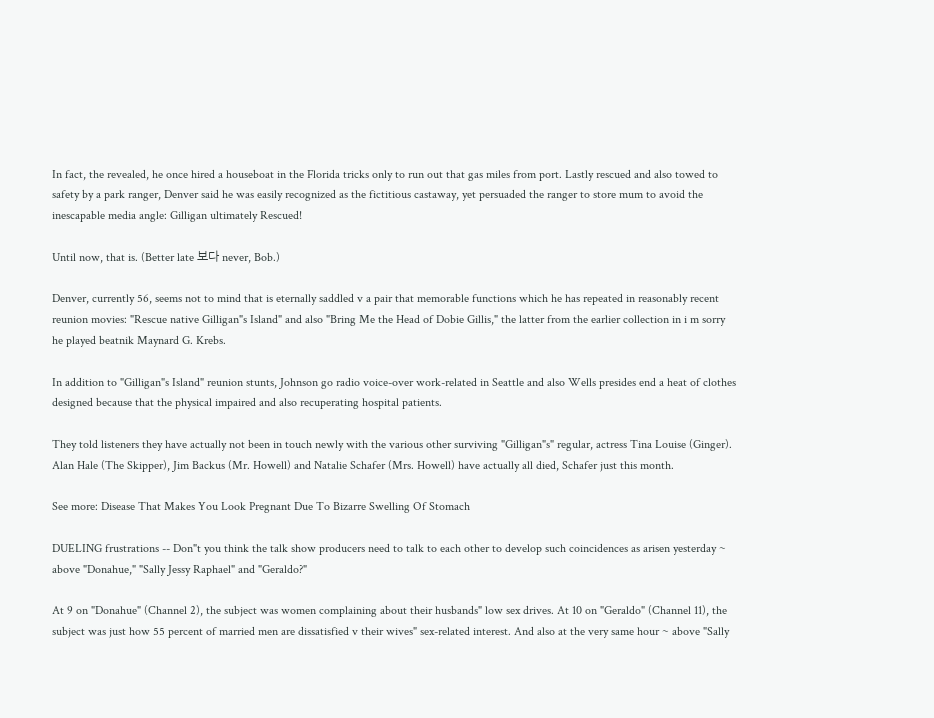In fact, the revealed, he once hired a houseboat in the Florida tricks only to run out that gas miles from port. Lastly rescued and also towed to safety by a park ranger, Denver said he was easily recognized as the fictitious castaway, yet persuaded the ranger to store mum to avoid the inescapable media angle: Gilligan ultimately Rescued!

Until now, that is. (Better late 보다 never, Bob.)

Denver, currently 56, seems not to mind that is eternally saddled v a pair that memorable functions which he has repeated in reasonably recent reunion movies: "Rescue native Gilligan"s Island" and also "Bring Me the Head of Dobie Gillis," the latter from the earlier collection in i m sorry he played beatnik Maynard G. Krebs.

In addition to "Gilligan"s Island" reunion stunts, Johnson go radio voice-over work-related in Seattle and also Wells presides end a heat of clothes designed because that the physical impaired and also recuperating hospital patients.

They told listeners they have actually not been in touch newly with the various other surviving "Gilligan"s" regular, actress Tina Louise (Ginger). Alan Hale (The Skipper), Jim Backus (Mr. Howell) and Natalie Schafer (Mrs. Howell) have actually all died, Schafer just this month.

See more: Disease That Makes You Look Pregnant Due To Bizarre Swelling Of Stomach

DUELING frustrations -- Don"t you think the talk show producers need to talk to each other to develop such coincidences as arisen yesterday ~ above "Donahue," "Sally Jessy Raphael" and "Geraldo?"

At 9 on "Donahue" (Channel 2), the subject was women complaining about their husbands" low sex drives. At 10 on "Geraldo" (Channel 11), the subject was just how 55 percent of married men are dissatisfied v their wives" sex-related interest. And also at the very same hour ~ above "Sally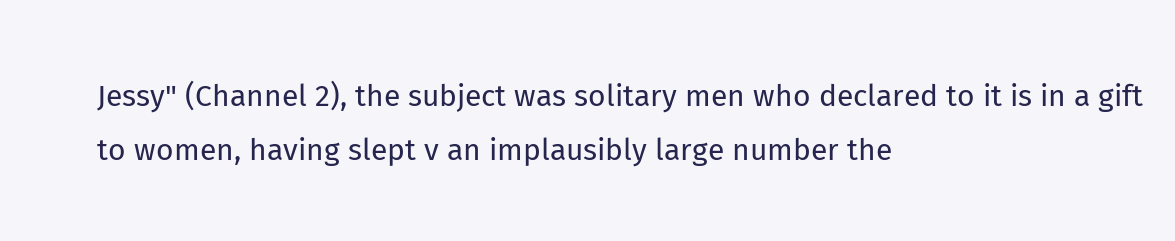Jessy" (Channel 2), the subject was solitary men who declared to it is in a gift to women, having slept v an implausibly large number the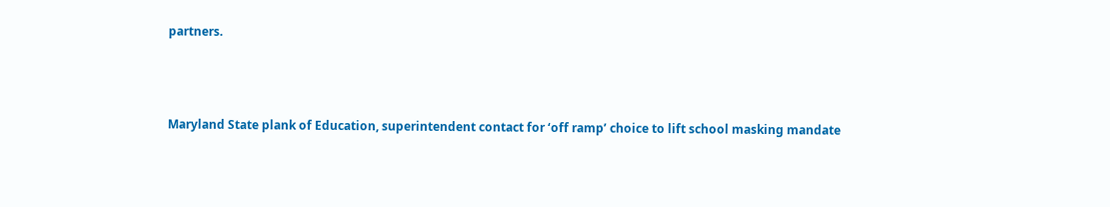partners.



Maryland State plank of Education, superintendent contact for ‘off ramp’ choice to lift school masking mandate